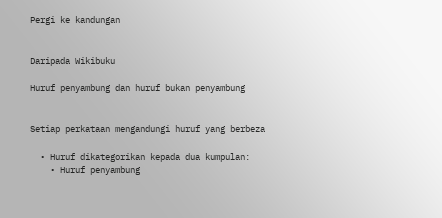Pergi ke kandungan


Daripada Wikibuku

Huruf penyambung dan huruf bukan penyambung


Setiap perkataan mengandungi huruf yang berbeza

  • Huruf dikategorikan kepada dua kumpulan:
    • Huruf penyambung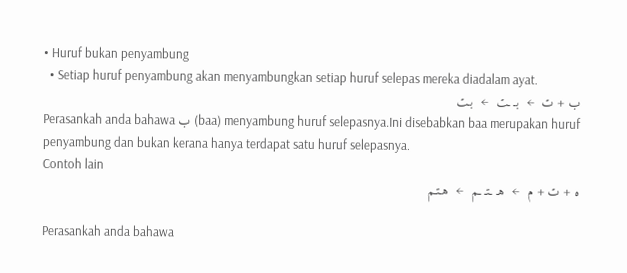• Huruf bukan penyambung
  • Setiap huruf penyambung akan menyambungkan setiap huruf selepas mereka diadalam ayat.
ب + ت  ←  بـ ـت  ←  بـت
Perasankah anda bahawa ب (baa) menyambung huruf selepasnya.Ini disebabkan baa merupakan huruf penyambung dan bukan kerana hanya terdapat satu huruf selepasnya.
Contoh lain
ه + ت + م  ←  هـ ـتـ ـم  ←  هـتـم

Perasankah anda bahawa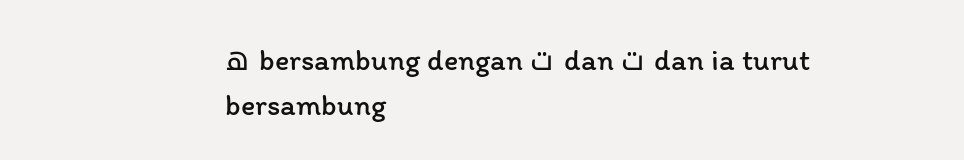ه bersambung dengan ت dan ت dan ia turut bersambung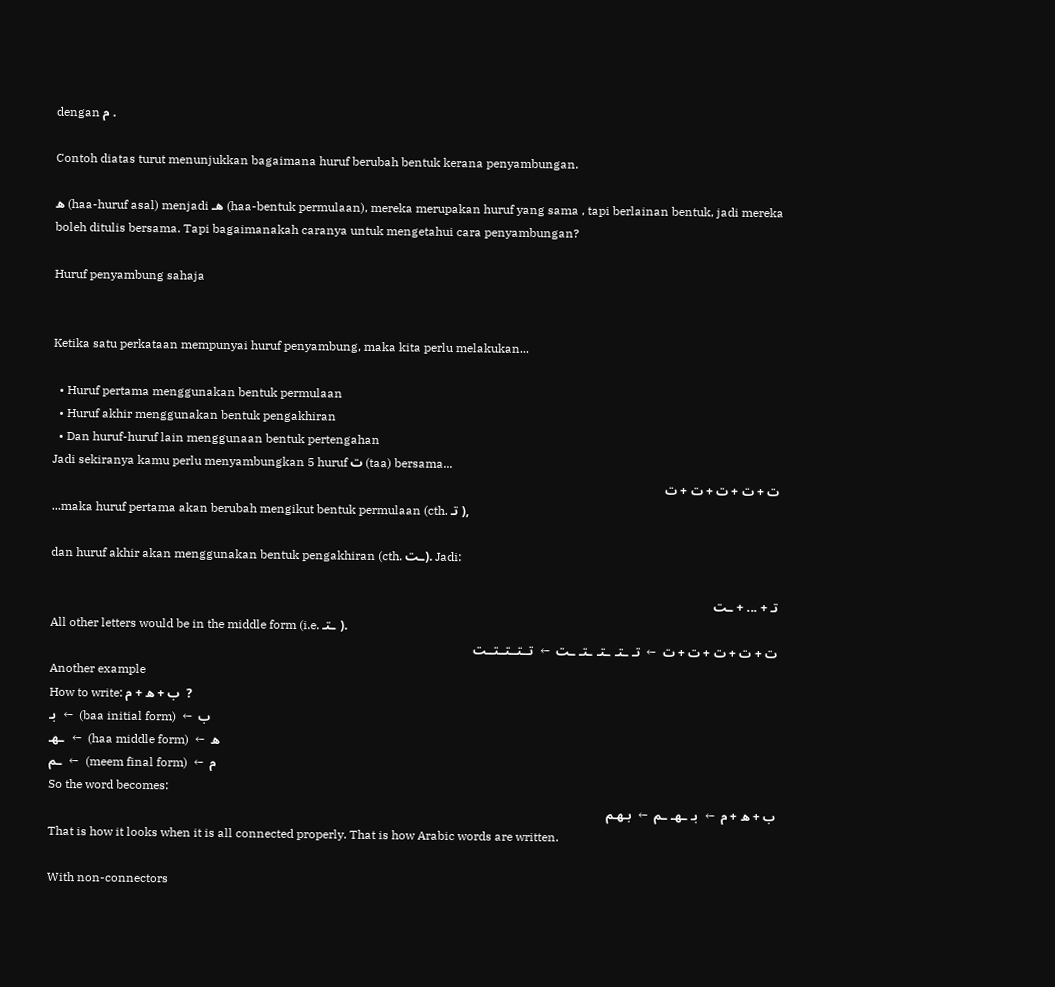dengan م .

Contoh diatas turut menunjukkan bagaimana huruf berubah bentuk kerana penyambungan.

ه (haa-huruf asal) menjadi هـ (haa-bentuk permulaan), mereka merupakan huruf yang sama , tapi berlainan bentuk, jadi mereka boleh ditulis bersama. Tapi bagaimanakah caranya untuk mengetahui cara penyambungan?

Huruf penyambung sahaja


Ketika satu perkataan mempunyai huruf penyambung, maka kita perlu melakukan...

  • Huruf pertama menggunakan bentuk permulaan
  • Huruf akhir menggunakan bentuk pengakhiran
  • Dan huruf-huruf lain menggunaan bentuk pertengahan
Jadi sekiranya kamu perlu menyambungkan 5 huruf ت (taa) bersama...
ت + ت + ت + ت + ت
...maka huruf pertama akan berubah mengikut bentuk permulaan (cth. تـ ),

dan huruf akhir akan menggunakan bentuk pengakhiran (cth. ـت). Jadi:

تـ + ... + ـت
All other letters would be in the middle form (i.e. ـتـ ).
ت + ت + ت + ت + ت  ←  تـ ـتـ ـتـ ـتـ ـت  ←  تــتــتــتــت
Another example
How to write: ب + ه + م  ?
بـ  ←  (baa initial form)  ←  ب
ـهـ  ←  (haa middle form)  ←  ه
ـم  ←  (meem final form)  ←  م
So the word becomes:
ب + ه + م  ←  بـ ـهـ ـم  ←  بـهـم
That is how it looks when it is all connected properly. That is how Arabic words are written.

With non-connectors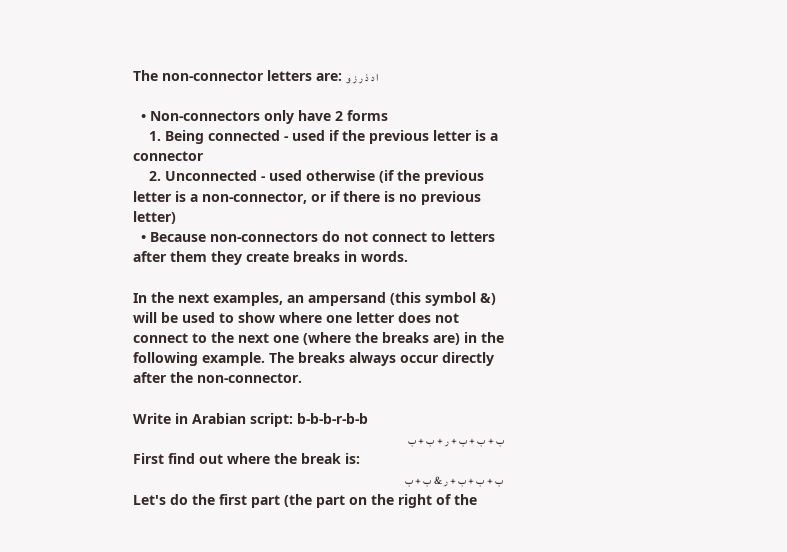The non-connector letters are: ا د ذ ر ز و

  • Non-connectors only have 2 forms
    1. Being connected - used if the previous letter is a connector
    2. Unconnected - used otherwise (if the previous letter is a non-connector, or if there is no previous letter)
  • Because non-connectors do not connect to letters after them they create breaks in words.

In the next examples, an ampersand (this symbol &) will be used to show where one letter does not connect to the next one (where the breaks are) in the following example. The breaks always occur directly after the non-connector.

Write in Arabian script: b-b-b-r-b-b
ب + ب + ب + ر + ب + ب
First find out where the break is:
ب + ب + ب + ر & ب + ب
Let's do the first part (the part on the right of the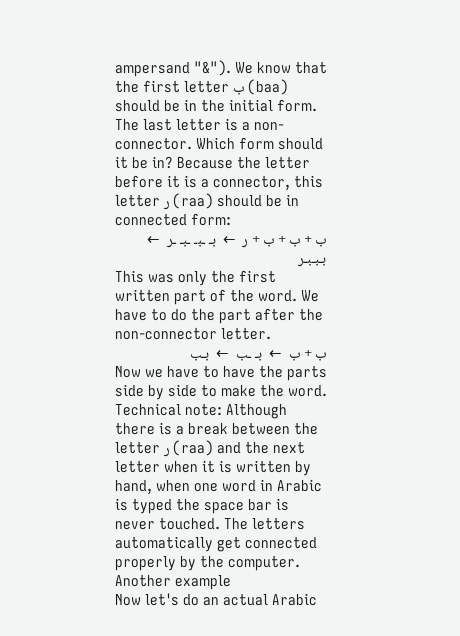ampersand "&"). We know that the first letter ب (baa) should be in the initial form. The last letter is a non-connector. Which form should it be in? Because the letter before it is a connector, this letter ر (raa) should be in connected form:
ب + ب + ب + ر  ←  بـ ـبـ ـبـ ـر  ←  بـبـبـر
This was only the first written part of the word. We have to do the part after the non-connector letter.
ب + ب  ←  بـ ـب  ←  بـب
Now we have to have the parts side by side to make the word.
Technical note: Although there is a break between the letter ر (raa) and the next letter when it is written by hand, when one word in Arabic is typed the space bar is never touched. The letters automatically get connected properly by the computer.
Another example
Now let's do an actual Arabic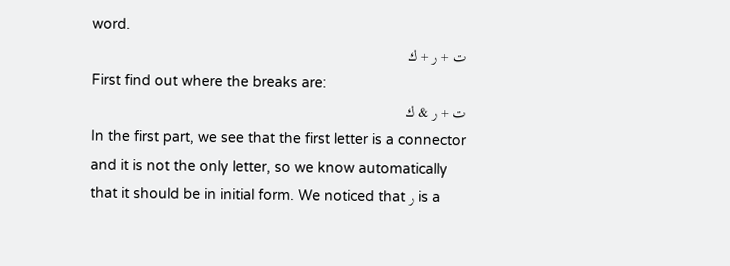word.
ت + ر + ك
First find out where the breaks are:
ت + ر & ك
In the first part, we see that the first letter is a connector and it is not the only letter, so we know automatically that it should be in initial form. We noticed that ر is a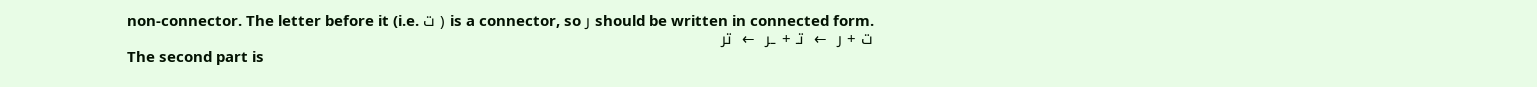non-connector. The letter before it (i.e. ت ) is a connector, so ر should be written in connected form.
ت + ر  ←  تـ + ـر  ←  تر
The second part is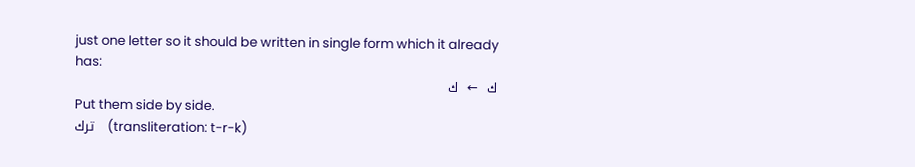just one letter so it should be written in single form which it already has:
ك  ←  ك
Put them side by side.
ترك   (transliteration: t-r-k)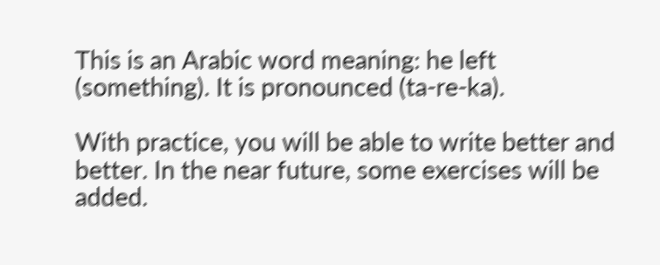This is an Arabic word meaning: he left (something). It is pronounced (ta-re-ka).

With practice, you will be able to write better and better. In the near future, some exercises will be added.